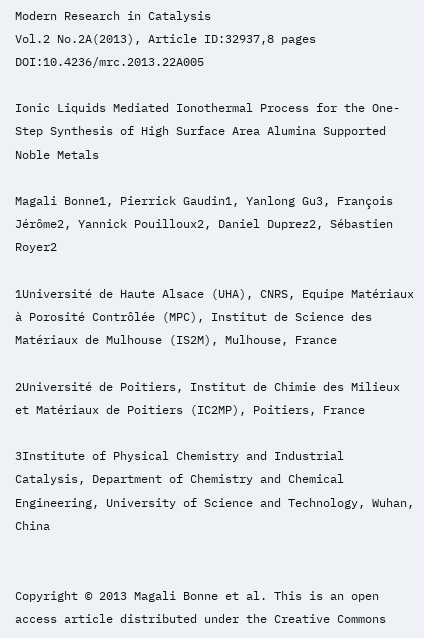Modern Research in Catalysis
Vol.2 No.2A(2013), Article ID:32937,8 pages DOI:10.4236/mrc.2013.22A005

Ionic Liquids Mediated Ionothermal Process for the One-Step Synthesis of High Surface Area Alumina Supported Noble Metals

Magali Bonne1, Pierrick Gaudin1, Yanlong Gu3, François Jérôme2, Yannick Pouilloux2, Daniel Duprez2, Sébastien Royer2

1Université de Haute Alsace (UHA), CNRS, Equipe Matériaux à Porosité Contrôlée (MPC), Institut de Science des Matériaux de Mulhouse (IS2M), Mulhouse, France

2Université de Poitiers, Institut de Chimie des Milieux et Matériaux de Poitiers (IC2MP), Poitiers, France

3Institute of Physical Chemistry and Industrial Catalysis, Department of Chemistry and Chemical Engineering, University of Science and Technology, Wuhan, China


Copyright © 2013 Magali Bonne et al. This is an open access article distributed under the Creative Commons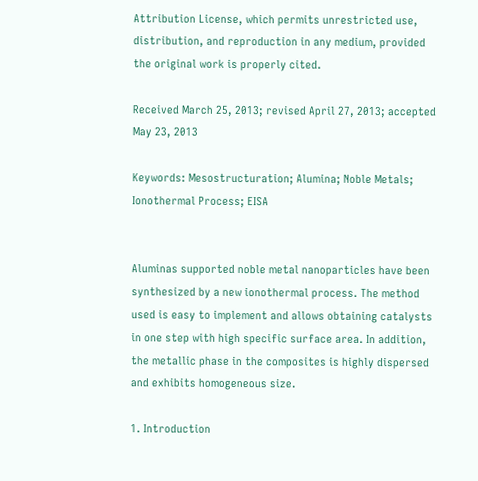Attribution License, which permits unrestricted use, distribution, and reproduction in any medium, provided the original work is properly cited.

Received March 25, 2013; revised April 27, 2013; accepted May 23, 2013

Keywords: Mesostructuration; Alumina; Noble Metals; Ionothermal Process; EISA


Aluminas supported noble metal nanoparticles have been synthesized by a new ionothermal process. The method used is easy to implement and allows obtaining catalysts in one step with high specific surface area. In addition, the metallic phase in the composites is highly dispersed and exhibits homogeneous size.

1. Introduction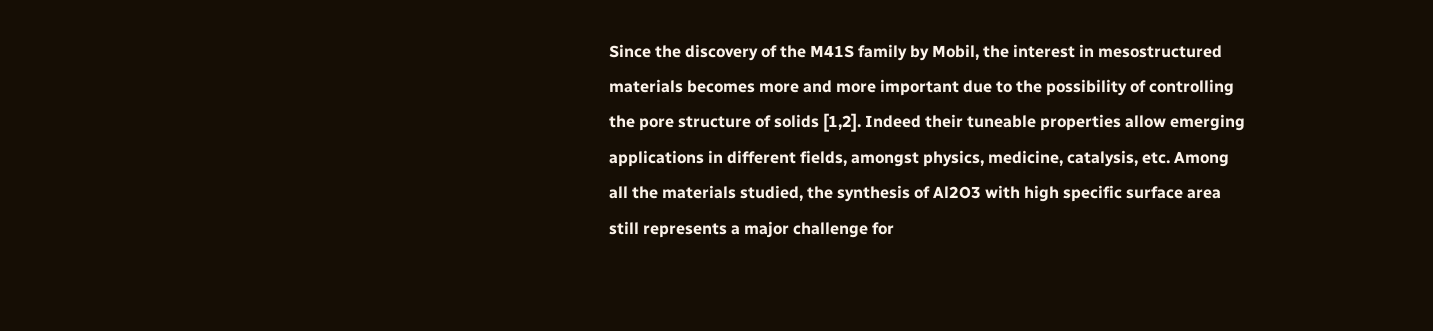Since the discovery of the M41S family by Mobil, the interest in mesostructured materials becomes more and more important due to the possibility of controlling the pore structure of solids [1,2]. Indeed their tuneable properties allow emerging applications in different fields, amongst physics, medicine, catalysis, etc. Among all the materials studied, the synthesis of Al2O3 with high specific surface area still represents a major challenge for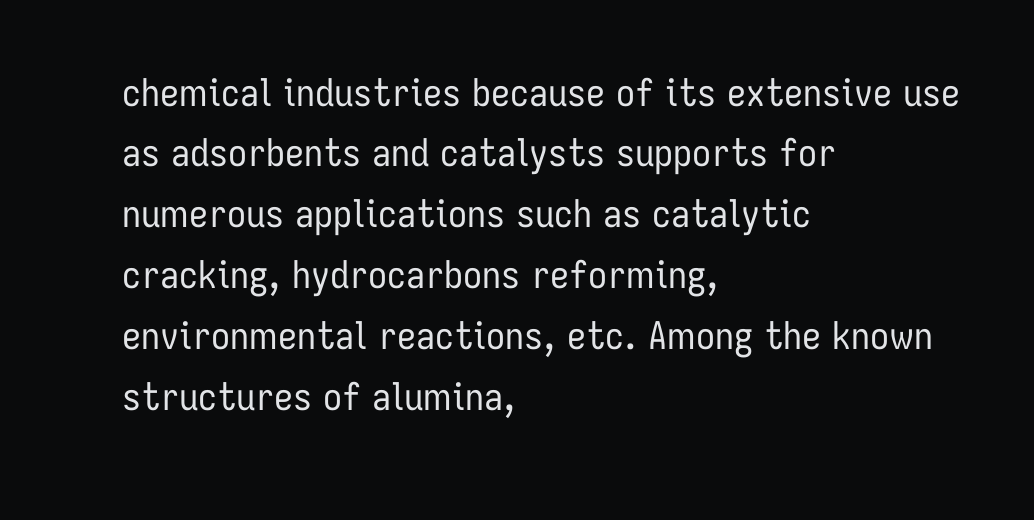chemical industries because of its extensive use as adsorbents and catalysts supports for numerous applications such as catalytic cracking, hydrocarbons reforming, environmental reactions, etc. Among the known structures of alumina,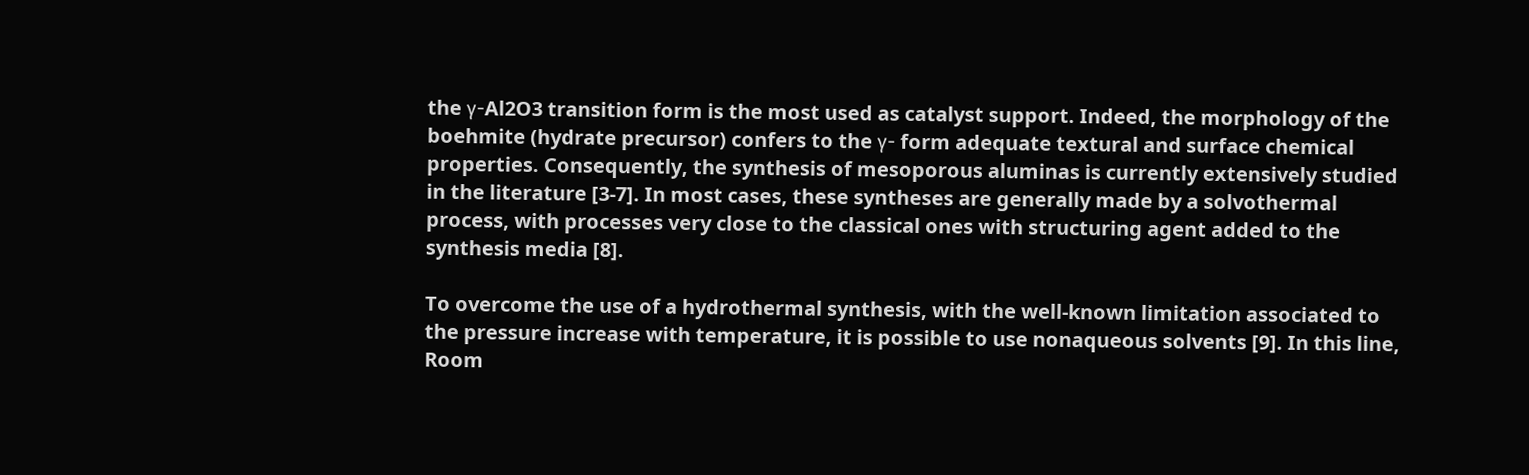the γ-Al2O3 transition form is the most used as catalyst support. Indeed, the morphology of the boehmite (hydrate precursor) confers to the γ- form adequate textural and surface chemical properties. Consequently, the synthesis of mesoporous aluminas is currently extensively studied in the literature [3-7]. In most cases, these syntheses are generally made by a solvothermal process, with processes very close to the classical ones with structuring agent added to the synthesis media [8].

To overcome the use of a hydrothermal synthesis, with the well-known limitation associated to the pressure increase with temperature, it is possible to use nonaqueous solvents [9]. In this line, Room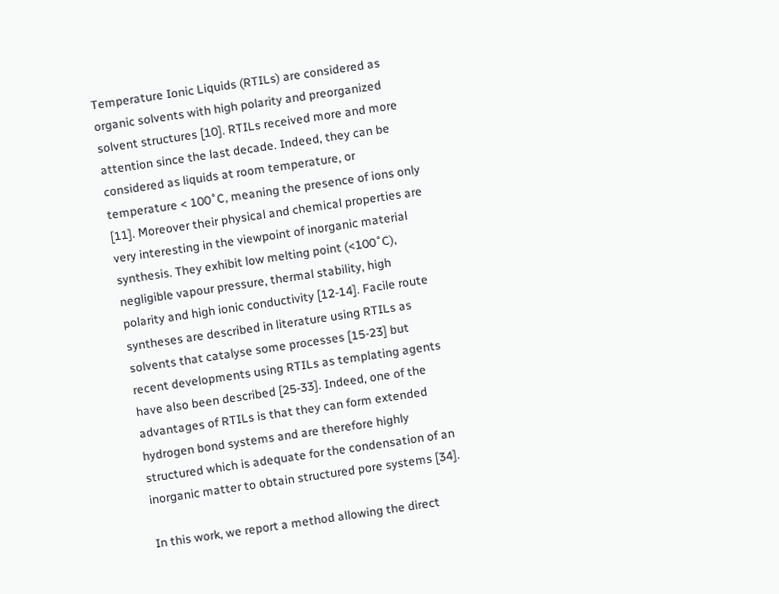Temperature Ionic Liquids (RTILs) are considered as organic solvents with high polarity and preorganized solvent structures [10]. RTILs received more and more attention since the last decade. Indeed, they can be considered as liquids at room temperature, or temperature < 100˚C, meaning the presence of ions only [11]. Moreover their physical and chemical properties are very interesting in the viewpoint of inorganic material synthesis. They exhibit low melting point (<100˚C), negligible vapour pressure, thermal stability, high polarity and high ionic conductivity [12-14]. Facile route syntheses are described in literature using RTILs as solvents that catalyse some processes [15-23] but recent developments using RTILs as templating agents have also been described [25-33]. Indeed, one of the advantages of RTILs is that they can form extended hydrogen bond systems and are therefore highly structured which is adequate for the condensation of an inorganic matter to obtain structured pore systems [34].

In this work, we report a method allowing the direct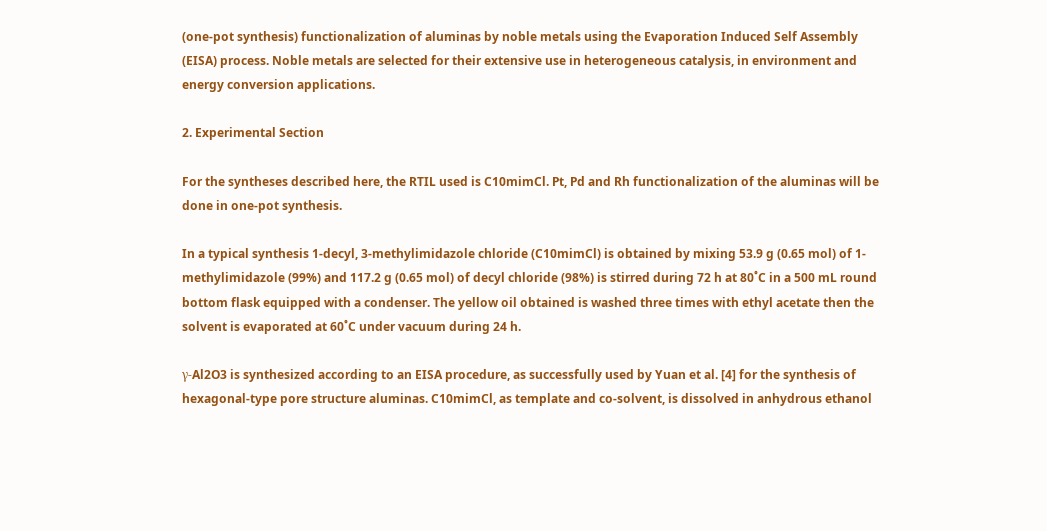(one-pot synthesis) functionalization of aluminas by noble metals using the Evaporation Induced Self Assembly (EISA) process. Noble metals are selected for their extensive use in heterogeneous catalysis, in environment and energy conversion applications.

2. Experimental Section

For the syntheses described here, the RTIL used is C10mimCl. Pt, Pd and Rh functionalization of the aluminas will be done in one-pot synthesis.

In a typical synthesis 1-decyl, 3-methylimidazole chloride (C10mimCl) is obtained by mixing 53.9 g (0.65 mol) of 1-methylimidazole (99%) and 117.2 g (0.65 mol) of decyl chloride (98%) is stirred during 72 h at 80˚C in a 500 mL round bottom flask equipped with a condenser. The yellow oil obtained is washed three times with ethyl acetate then the solvent is evaporated at 60˚C under vacuum during 24 h.

γ-Al2O3 is synthesized according to an EISA procedure, as successfully used by Yuan et al. [4] for the synthesis of hexagonal-type pore structure aluminas. C10mimCl, as template and co-solvent, is dissolved in anhydrous ethanol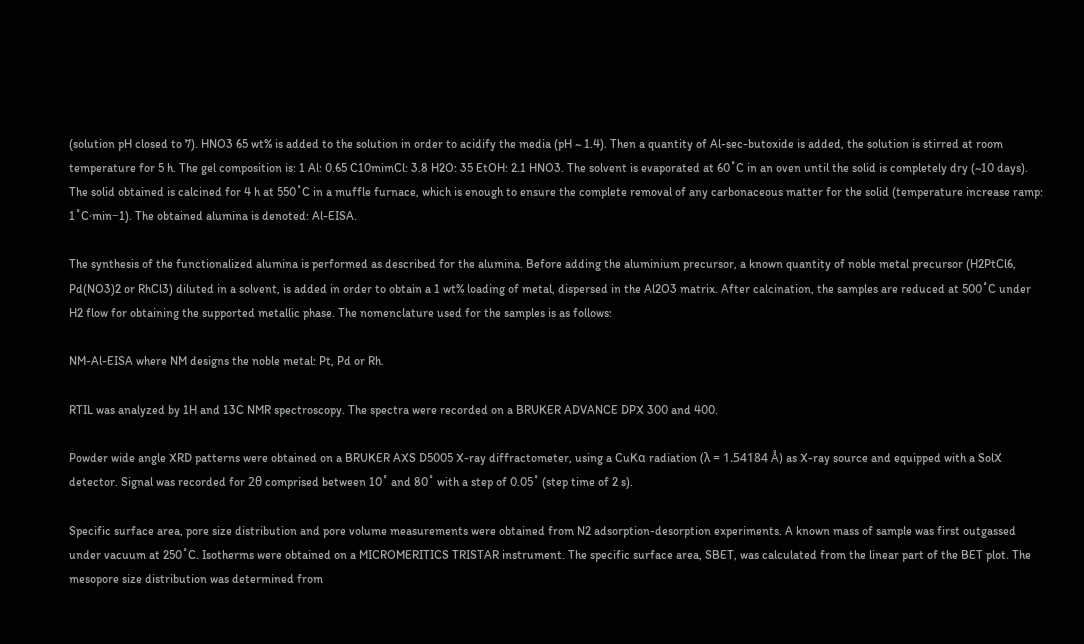(solution pH closed to 7). HNO3 65 wt% is added to the solution in order to acidify the media (pH ~ 1.4). Then a quantity of Al-sec-butoxide is added, the solution is stirred at room temperature for 5 h. The gel composition is: 1 Al: 0.65 C10mimCl: 3.8 H2O: 35 EtOH: 2.1 HNO3. The solvent is evaporated at 60˚C in an oven until the solid is completely dry (~10 days). The solid obtained is calcined for 4 h at 550˚C in a muffle furnace, which is enough to ensure the complete removal of any carbonaceous matter for the solid (temperature increase ramp: 1˚C∙min−1). The obtained alumina is denoted: Al-EISA.

The synthesis of the functionalized alumina is performed as described for the alumina. Before adding the aluminium precursor, a known quantity of noble metal precursor (H2PtCl6, Pd(NO3)2 or RhCl3) diluted in a solvent, is added in order to obtain a 1 wt% loading of metal, dispersed in the Al2O3 matrix. After calcination, the samples are reduced at 500˚C under H2 flow for obtaining the supported metallic phase. The nomenclature used for the samples is as follows:

NM-Al-EISA where NM designs the noble metal: Pt, Pd or Rh.

RTIL was analyzed by 1H and 13C NMR spectroscopy. The spectra were recorded on a BRUKER ADVANCE DPX 300 and 400.

Powder wide angle XRD patterns were obtained on a BRUKER AXS D5005 X-ray diffractometer, using a CuKα radiation (λ = 1.54184 Å) as X-ray source and equipped with a SolX detector. Signal was recorded for 2θ comprised between 10˚ and 80˚ with a step of 0.05˚ (step time of 2 s).

Specific surface area, pore size distribution and pore volume measurements were obtained from N2 adsorption-desorption experiments. A known mass of sample was first outgassed under vacuum at 250˚C. Isotherms were obtained on a MICROMERITICS TRISTAR instrument. The specific surface area, SBET, was calculated from the linear part of the BET plot. The mesopore size distribution was determined from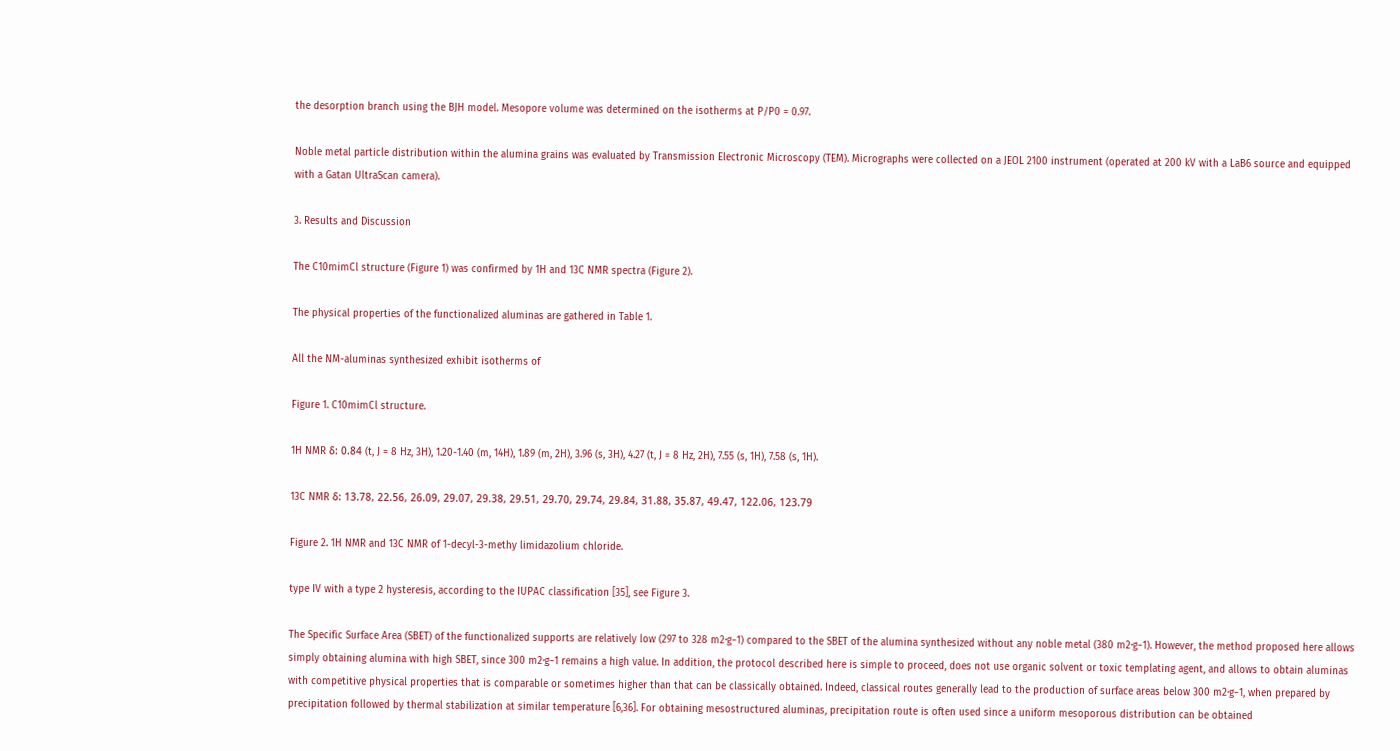the desorption branch using the BJH model. Mesopore volume was determined on the isotherms at P/P0 = 0.97.

Noble metal particle distribution within the alumina grains was evaluated by Transmission Electronic Microscopy (TEM). Micrographs were collected on a JEOL 2100 instrument (operated at 200 kV with a LaB6 source and equipped with a Gatan UltraScan camera).

3. Results and Discussion

The C10mimCl structure (Figure 1) was confirmed by 1H and 13C NMR spectra (Figure 2).

The physical properties of the functionalized aluminas are gathered in Table 1.

All the NM-aluminas synthesized exhibit isotherms of

Figure 1. C10mimCl structure.

1H NMR δ: 0.84 (t, J = 8 Hz, 3H), 1.20-1.40 (m, 14H), 1.89 (m, 2H), 3.96 (s, 3H), 4.27 (t, J = 8 Hz, 2H), 7.55 (s, 1H), 7.58 (s, 1H).

13C NMR δ: 13.78, 22.56, 26.09, 29.07, 29.38, 29.51, 29.70, 29.74, 29.84, 31.88, 35.87, 49.47, 122.06, 123.79

Figure 2. 1H NMR and 13C NMR of 1-decyl-3-methy limidazolium chloride.

type IV with a type 2 hysteresis, according to the IUPAC classification [35], see Figure 3.

The Specific Surface Area (SBET) of the functionalized supports are relatively low (297 to 328 m2∙g−1) compared to the SBET of the alumina synthesized without any noble metal (380 m2∙g−1). However, the method proposed here allows simply obtaining alumina with high SBET, since 300 m2∙g−1 remains a high value. In addition, the protocol described here is simple to proceed, does not use organic solvent or toxic templating agent, and allows to obtain aluminas with competitive physical properties that is comparable or sometimes higher than that can be classically obtained. Indeed, classical routes generally lead to the production of surface areas below 300 m2∙g−1, when prepared by precipitation followed by thermal stabilization at similar temperature [6,36]. For obtaining mesostructured aluminas, precipitation route is often used since a uniform mesoporous distribution can be obtained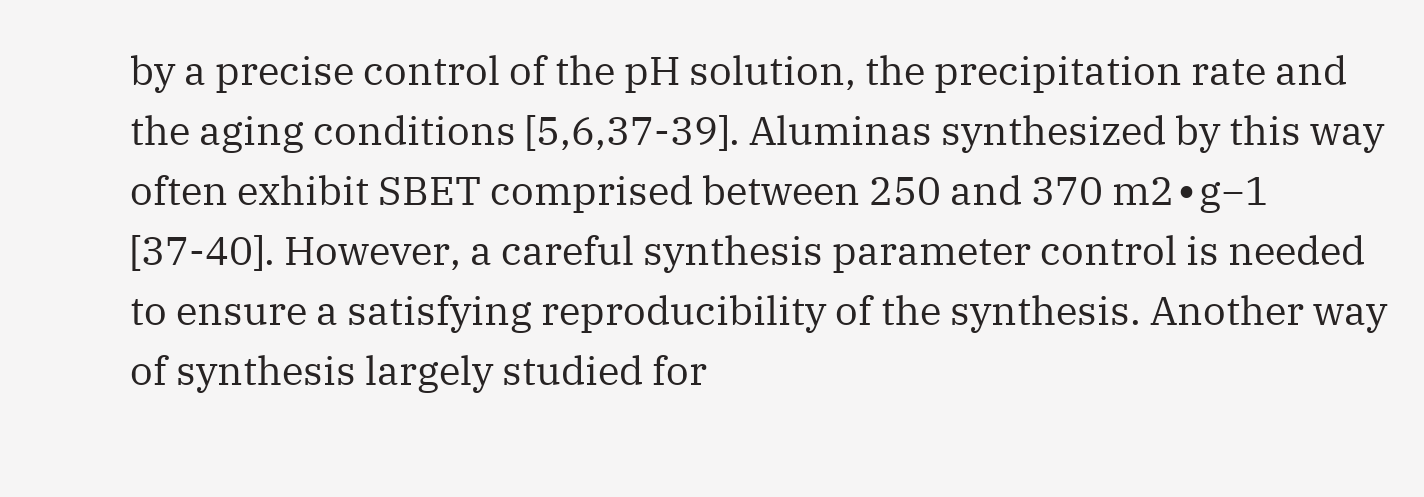by a precise control of the pH solution, the precipitation rate and the aging conditions [5,6,37-39]. Aluminas synthesized by this way often exhibit SBET comprised between 250 and 370 m2∙g−1 [37-40]. However, a careful synthesis parameter control is needed to ensure a satisfying reproducibility of the synthesis. Another way of synthesis largely studied for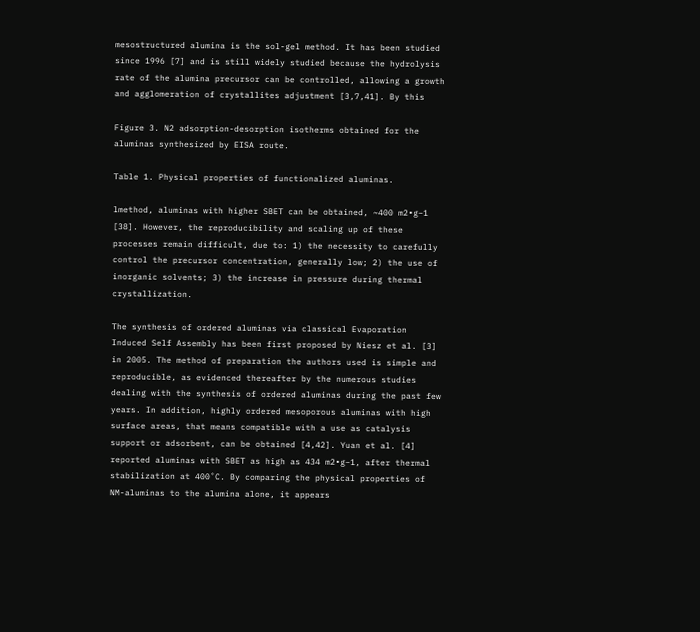mesostructured alumina is the sol-gel method. It has been studied since 1996 [7] and is still widely studied because the hydrolysis rate of the alumina precursor can be controlled, allowing a growth and agglomeration of crystallites adjustment [3,7,41]. By this

Figure 3. N2 adsorption-desorption isotherms obtained for the aluminas synthesized by EISA route.

Table 1. Physical properties of functionalized aluminas.

lmethod, aluminas with higher SBET can be obtained, ~400 m2∙g−1 [38]. However, the reproducibility and scaling up of these processes remain difficult, due to: 1) the necessity to carefully control the precursor concentration, generally low; 2) the use of inorganic solvents; 3) the increase in pressure during thermal crystallization.

The synthesis of ordered aluminas via classical Evaporation Induced Self Assembly has been first proposed by Niesz et al. [3] in 2005. The method of preparation the authors used is simple and reproducible, as evidenced thereafter by the numerous studies dealing with the synthesis of ordered aluminas during the past few years. In addition, highly ordered mesoporous aluminas with high surface areas, that means compatible with a use as catalysis support or adsorbent, can be obtained [4,42]. Yuan et al. [4] reported aluminas with SBET as high as 434 m2∙g−1, after thermal stabilization at 400˚C. By comparing the physical properties of NM-aluminas to the alumina alone, it appears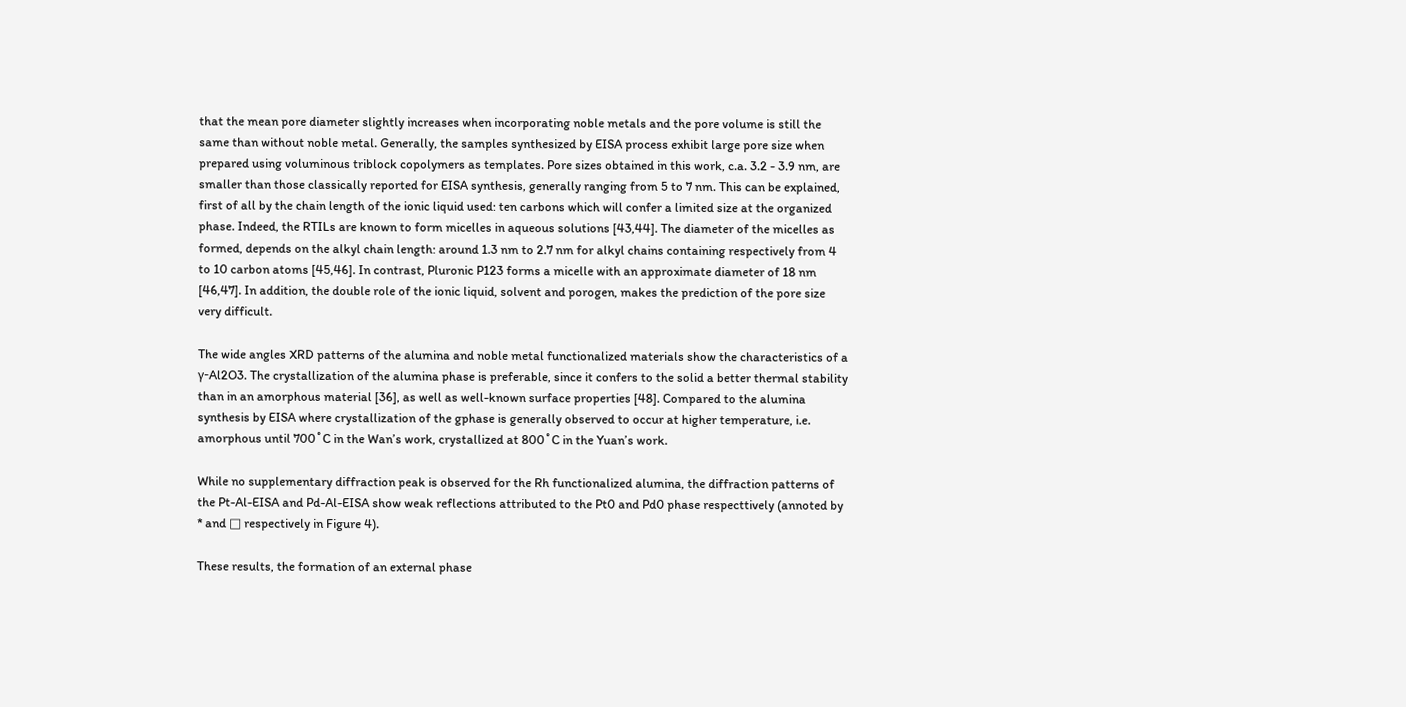that the mean pore diameter slightly increases when incorporating noble metals and the pore volume is still the same than without noble metal. Generally, the samples synthesized by EISA process exhibit large pore size when prepared using voluminous triblock copolymers as templates. Pore sizes obtained in this work, c.a. 3.2 - 3.9 nm, are smaller than those classically reported for EISA synthesis, generally ranging from 5 to 7 nm. This can be explained, first of all by the chain length of the ionic liquid used: ten carbons which will confer a limited size at the organized phase. Indeed, the RTILs are known to form micelles in aqueous solutions [43,44]. The diameter of the micelles as formed, depends on the alkyl chain length: around 1.3 nm to 2.7 nm for alkyl chains containing respectively from 4 to 10 carbon atoms [45,46]. In contrast, Pluronic P123 forms a micelle with an approximate diameter of 18 nm [46,47]. In addition, the double role of the ionic liquid, solvent and porogen, makes the prediction of the pore size very difficult.

The wide angles XRD patterns of the alumina and noble metal functionalized materials show the characteristics of a γ-Al2O3. The crystallization of the alumina phase is preferable, since it confers to the solid a better thermal stability than in an amorphous material [36], as well as well-known surface properties [48]. Compared to the alumina synthesis by EISA where crystallization of the gphase is generally observed to occur at higher temperature, i.e. amorphous until 700˚C in the Wan’s work, crystallized at 800˚C in the Yuan’s work.

While no supplementary diffraction peak is observed for the Rh functionalized alumina, the diffraction patterns of the Pt-Al-EISA and Pd-Al-EISA show weak reflections attributed to the Pt0 and Pd0 phase respecttively (annoted by * and □ respectively in Figure 4).

These results, the formation of an external phase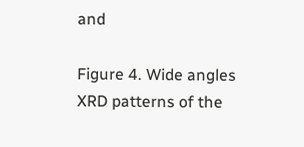and

Figure 4. Wide angles XRD patterns of the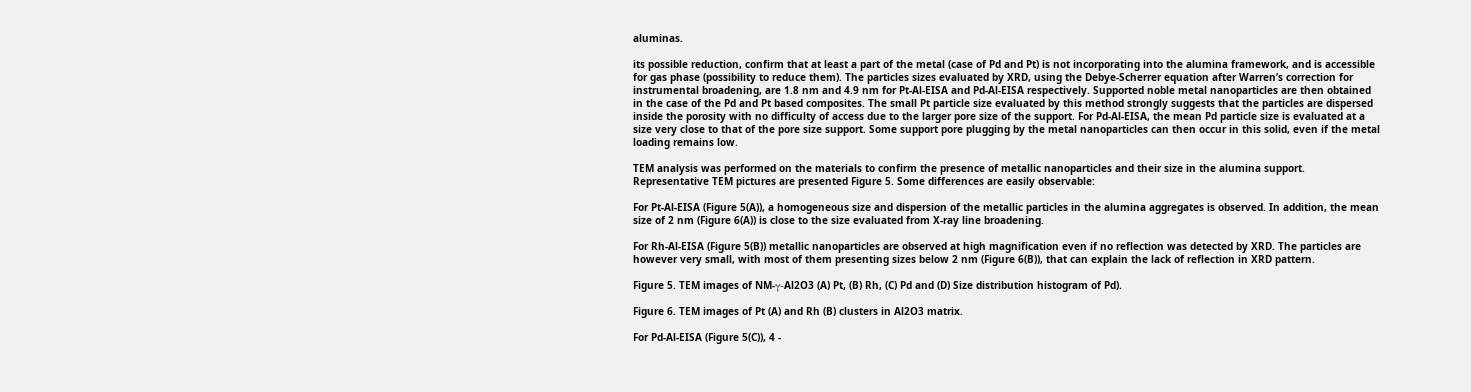aluminas.

its possible reduction, confirm that at least a part of the metal (case of Pd and Pt) is not incorporating into the alumina framework, and is accessible for gas phase (possibility to reduce them). The particles sizes evaluated by XRD, using the Debye-Scherrer equation after Warren’s correction for instrumental broadening, are 1.8 nm and 4.9 nm for Pt-Al-EISA and Pd-Al-EISA respectively. Supported noble metal nanoparticles are then obtained in the case of the Pd and Pt based composites. The small Pt particle size evaluated by this method strongly suggests that the particles are dispersed inside the porosity with no difficulty of access due to the larger pore size of the support. For Pd-Al-EISA, the mean Pd particle size is evaluated at a size very close to that of the pore size support. Some support pore plugging by the metal nanoparticles can then occur in this solid, even if the metal loading remains low.

TEM analysis was performed on the materials to confirm the presence of metallic nanoparticles and their size in the alumina support. Representative TEM pictures are presented Figure 5. Some differences are easily observable:

For Pt-Al-EISA (Figure 5(A)), a homogeneous size and dispersion of the metallic particles in the alumina aggregates is observed. In addition, the mean size of 2 nm (Figure 6(A)) is close to the size evaluated from X-ray line broadening.

For Rh-Al-EISA (Figure 5(B)) metallic nanoparticles are observed at high magnification even if no reflection was detected by XRD. The particles are however very small, with most of them presenting sizes below 2 nm (Figure 6(B)), that can explain the lack of reflection in XRD pattern.

Figure 5. TEM images of NM-γ-Al2O3 (A) Pt, (B) Rh, (C) Pd and (D) Size distribution histogram of Pd).

Figure 6. TEM images of Pt (A) and Rh (B) clusters in Al2O3 matrix.

For Pd-Al-EISA (Figure 5(C)), 4 -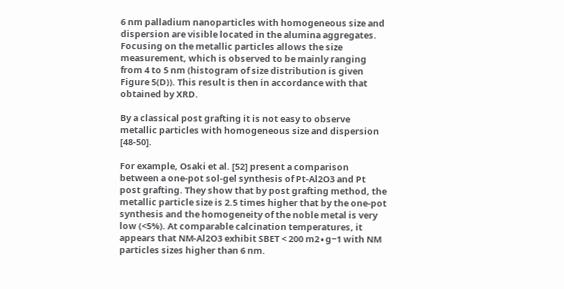6 nm palladium nanoparticles with homogeneous size and dispersion are visible located in the alumina aggregates. Focusing on the metallic particles allows the size measurement, which is observed to be mainly ranging from 4 to 5 nm (histogram of size distribution is given Figure 5(D)). This result is then in accordance with that obtained by XRD.

By a classical post grafting it is not easy to observe metallic particles with homogeneous size and dispersion [48-50].

For example, Osaki et al. [52] present a comparison between a one-pot sol-gel synthesis of Pt-Al2O3 and Pt post grafting. They show that by post grafting method, the metallic particle size is 2.5 times higher that by the one-pot synthesis and the homogeneity of the noble metal is very low (<5%). At comparable calcination temperatures, it appears that NM-Al2O3 exhibit SBET < 200 m2∙g−1 with NM particles sizes higher than 6 nm.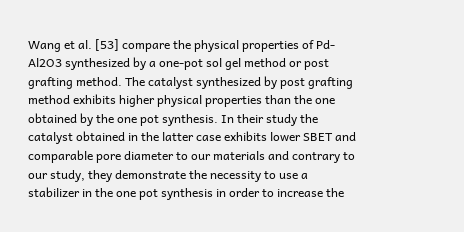Wang et al. [53] compare the physical properties of Pd-Al2O3 synthesized by a one-pot sol gel method or post grafting method. The catalyst synthesized by post grafting method exhibits higher physical properties than the one obtained by the one pot synthesis. In their study the catalyst obtained in the latter case exhibits lower SBET and comparable pore diameter to our materials and contrary to our study, they demonstrate the necessity to use a stabilizer in the one pot synthesis in order to increase the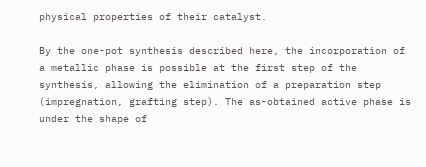physical properties of their catalyst.

By the one-pot synthesis described here, the incorporation of a metallic phase is possible at the first step of the synthesis, allowing the elimination of a preparation step (impregnation, grafting step). The as-obtained active phase is under the shape of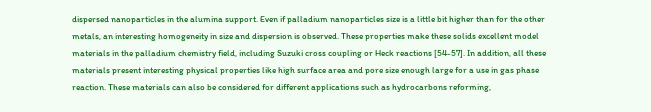dispersed nanoparticles in the alumina support. Even if palladium nanoparticles size is a little bit higher than for the other metals, an interesting homogeneity in size and dispersion is observed. These properties make these solids excellent model materials in the palladium chemistry field, including Suzuki cross coupling or Heck reactions [54-57]. In addition, all these materials present interesting physical properties like high surface area and pore size enough large for a use in gas phase reaction. These materials can also be considered for different applications such as hydrocarbons reforming,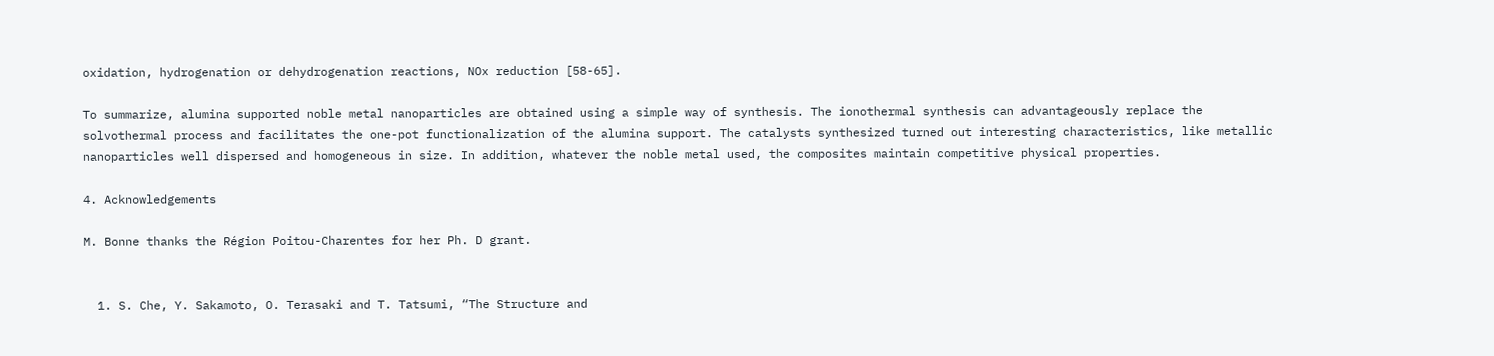oxidation, hydrogenation or dehydrogenation reactions, NOx reduction [58-65].

To summarize, alumina supported noble metal nanoparticles are obtained using a simple way of synthesis. The ionothermal synthesis can advantageously replace the solvothermal process and facilitates the one-pot functionalization of the alumina support. The catalysts synthesized turned out interesting characteristics, like metallic nanoparticles well dispersed and homogeneous in size. In addition, whatever the noble metal used, the composites maintain competitive physical properties.

4. Acknowledgements

M. Bonne thanks the Région Poitou-Charentes for her Ph. D grant.


  1. S. Che, Y. Sakamoto, O. Terasaki and T. Tatsumi, “The Structure and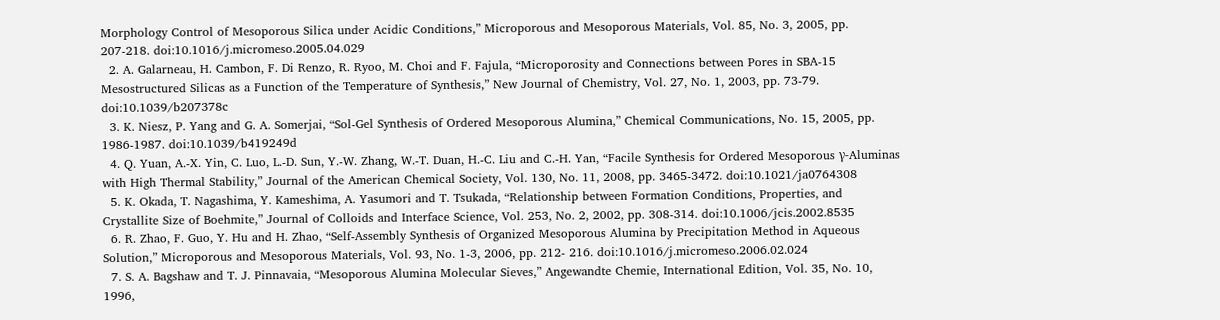Morphology Control of Mesoporous Silica under Acidic Conditions,” Microporous and Mesoporous Materials, Vol. 85, No. 3, 2005, pp. 207-218. doi:10.1016/j.micromeso.2005.04.029
  2. A. Galarneau, H. Cambon, F. Di Renzo, R. Ryoo, M. Choi and F. Fajula, “Microporosity and Connections between Pores in SBA-15 Mesostructured Silicas as a Function of the Temperature of Synthesis,” New Journal of Chemistry, Vol. 27, No. 1, 2003, pp. 73-79. doi:10.1039/b207378c
  3. K. Niesz, P. Yang and G. A. Somerjai, “Sol-Gel Synthesis of Ordered Mesoporous Alumina,” Chemical Communications, No. 15, 2005, pp. 1986-1987. doi:10.1039/b419249d
  4. Q. Yuan, A.-X. Yin, C. Luo, L.-D. Sun, Y.-W. Zhang, W.-T. Duan, H.-C. Liu and C.-H. Yan, “Facile Synthesis for Ordered Mesoporous γ-Aluminas with High Thermal Stability,” Journal of the American Chemical Society, Vol. 130, No. 11, 2008, pp. 3465-3472. doi:10.1021/ja0764308
  5. K. Okada, T. Nagashima, Y. Kameshima, A. Yasumori and T. Tsukada, “Relationship between Formation Conditions, Properties, and Crystallite Size of Boehmite,” Journal of Colloids and Interface Science, Vol. 253, No. 2, 2002, pp. 308-314. doi:10.1006/jcis.2002.8535
  6. R. Zhao, F. Guo, Y. Hu and H. Zhao, “Self-Assembly Synthesis of Organized Mesoporous Alumina by Precipitation Method in Aqueous Solution,” Microporous and Mesoporous Materials, Vol. 93, No. 1-3, 2006, pp. 212- 216. doi:10.1016/j.micromeso.2006.02.024
  7. S. A. Bagshaw and T. J. Pinnavaia, “Mesoporous Alumina Molecular Sieves,” Angewandte Chemie, International Edition, Vol. 35, No. 10, 1996,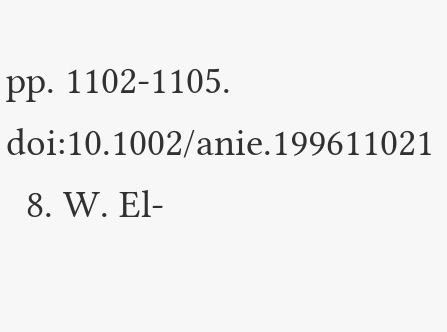pp. 1102-1105. doi:10.1002/anie.199611021
  8. W. El-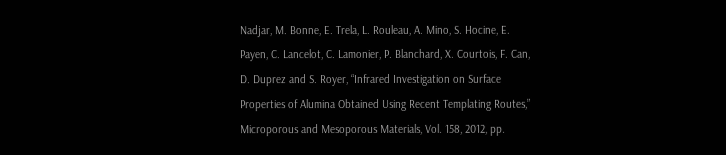Nadjar, M. Bonne, E. Trela, L. Rouleau, A. Mino, S. Hocine, E. Payen, C. Lancelot, C. Lamonier, P. Blanchard, X. Courtois, F. Can, D. Duprez and S. Royer, “Infrared Investigation on Surface Properties of Alumina Obtained Using Recent Templating Routes,” Microporous and Mesoporous Materials, Vol. 158, 2012, pp.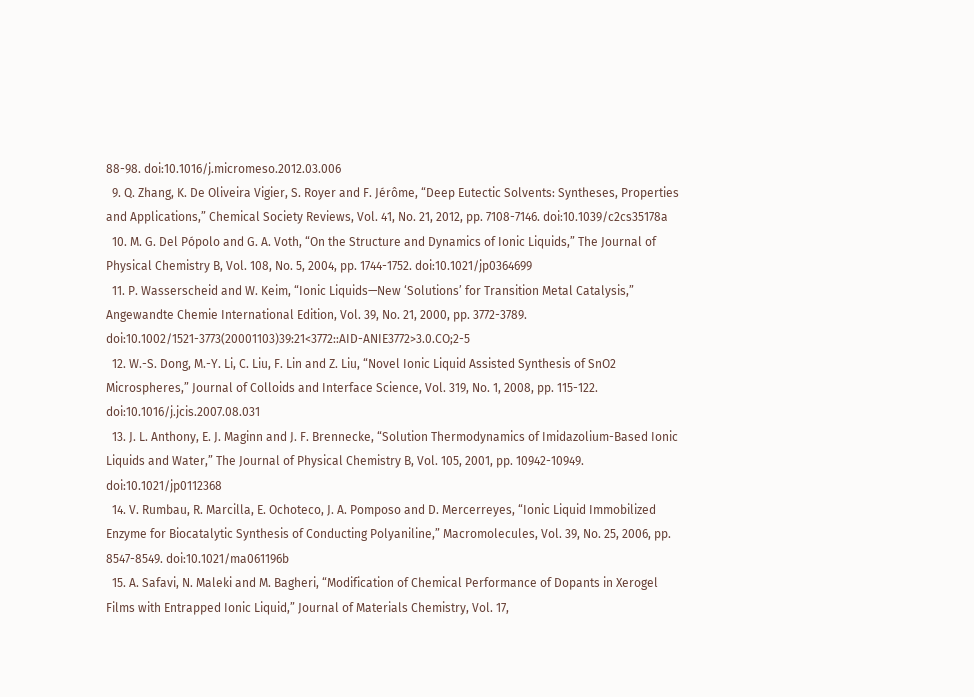88-98. doi:10.1016/j.micromeso.2012.03.006
  9. Q. Zhang, K. De Oliveira Vigier, S. Royer and F. Jérôme, “Deep Eutectic Solvents: Syntheses, Properties and Applications,” Chemical Society Reviews, Vol. 41, No. 21, 2012, pp. 7108-7146. doi:10.1039/c2cs35178a
  10. M. G. Del Pópolo and G. A. Voth, “On the Structure and Dynamics of Ionic Liquids,” The Journal of Physical Chemistry B, Vol. 108, No. 5, 2004, pp. 1744-1752. doi:10.1021/jp0364699
  11. P. Wasserscheid and W. Keim, “Ionic Liquids—New ‘Solutions’ for Transition Metal Catalysis,” Angewandte Chemie International Edition, Vol. 39, No. 21, 2000, pp. 3772-3789. doi:10.1002/1521-3773(20001103)39:21<3772::AID-ANIE3772>3.0.CO;2-5
  12. W.-S. Dong, M.-Y. Li, C. Liu, F. Lin and Z. Liu, “Novel Ionic Liquid Assisted Synthesis of SnO2 Microspheres,” Journal of Colloids and Interface Science, Vol. 319, No. 1, 2008, pp. 115-122. doi:10.1016/j.jcis.2007.08.031
  13. J. L. Anthony, E. J. Maginn and J. F. Brennecke, “Solution Thermodynamics of Imidazolium-Based Ionic Liquids and Water,” The Journal of Physical Chemistry B, Vol. 105, 2001, pp. 10942-10949. doi:10.1021/jp0112368
  14. V. Rumbau, R. Marcilla, E. Ochoteco, J. A. Pomposo and D. Mercerreyes, “Ionic Liquid Immobilized Enzyme for Biocatalytic Synthesis of Conducting Polyaniline,” Macromolecules, Vol. 39, No. 25, 2006, pp. 8547-8549. doi:10.1021/ma061196b
  15. A. Safavi, N. Maleki and M. Bagheri, “Modification of Chemical Performance of Dopants in Xerogel Films with Entrapped Ionic Liquid,” Journal of Materials Chemistry, Vol. 17,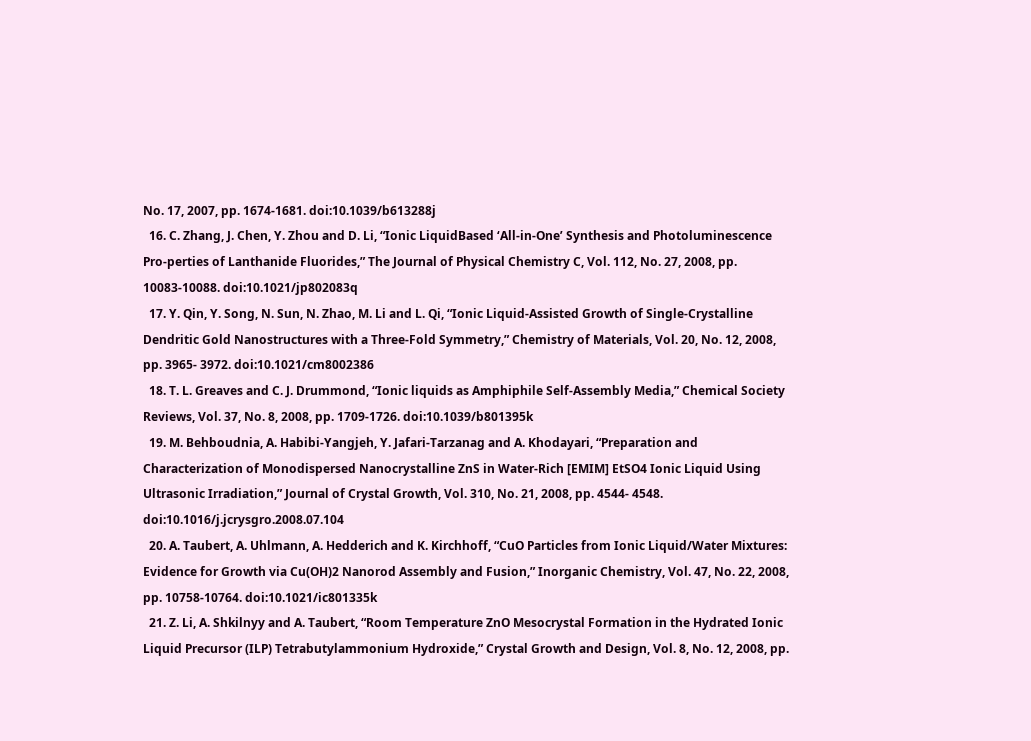No. 17, 2007, pp. 1674-1681. doi:10.1039/b613288j
  16. C. Zhang, J. Chen, Y. Zhou and D. Li, “Ionic LiquidBased ‘All-in-One’ Synthesis and Photoluminescence Pro-perties of Lanthanide Fluorides,” The Journal of Physical Chemistry C, Vol. 112, No. 27, 2008, pp. 10083-10088. doi:10.1021/jp802083q
  17. Y. Qin, Y. Song, N. Sun, N. Zhao, M. Li and L. Qi, “Ionic Liquid-Assisted Growth of Single-Crystalline Dendritic Gold Nanostructures with a Three-Fold Symmetry,” Chemistry of Materials, Vol. 20, No. 12, 2008, pp. 3965- 3972. doi:10.1021/cm8002386
  18. T. L. Greaves and C. J. Drummond, “Ionic liquids as Amphiphile Self-Assembly Media,” Chemical Society Reviews, Vol. 37, No. 8, 2008, pp. 1709-1726. doi:10.1039/b801395k
  19. M. Behboudnia, A. Habibi-Yangjeh, Y. Jafari-Tarzanag and A. Khodayari, “Preparation and Characterization of Monodispersed Nanocrystalline ZnS in Water-Rich [EMIM] EtSO4 Ionic Liquid Using Ultrasonic Irradiation,” Journal of Crystal Growth, Vol. 310, No. 21, 2008, pp. 4544- 4548. doi:10.1016/j.jcrysgro.2008.07.104
  20. A. Taubert, A. Uhlmann, A. Hedderich and K. Kirchhoff, “CuO Particles from Ionic Liquid/Water Mixtures: Evidence for Growth via Cu(OH)2 Nanorod Assembly and Fusion,” Inorganic Chemistry, Vol. 47, No. 22, 2008, pp. 10758-10764. doi:10.1021/ic801335k
  21. Z. Li, A. Shkilnyy and A. Taubert, “Room Temperature ZnO Mesocrystal Formation in the Hydrated Ionic Liquid Precursor (ILP) Tetrabutylammonium Hydroxide,” Crystal Growth and Design, Vol. 8, No. 12, 2008, pp.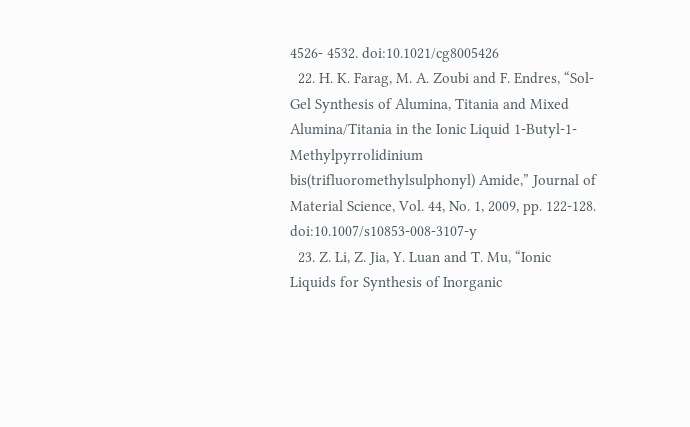4526- 4532. doi:10.1021/cg8005426
  22. H. K. Farag, M. A. Zoubi and F. Endres, “Sol-Gel Synthesis of Alumina, Titania and Mixed Alumina/Titania in the Ionic Liquid 1-Butyl-1-Methylpyrrolidinium bis(trifluoromethylsulphonyl) Amide,” Journal of Material Science, Vol. 44, No. 1, 2009, pp. 122-128. doi:10.1007/s10853-008-3107-y
  23. Z. Li, Z. Jia, Y. Luan and T. Mu, “Ionic Liquids for Synthesis of Inorganic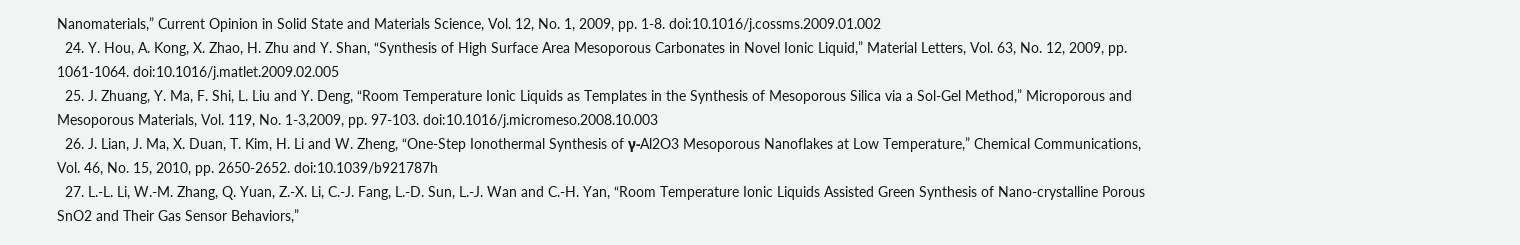Nanomaterials,” Current Opinion in Solid State and Materials Science, Vol. 12, No. 1, 2009, pp. 1-8. doi:10.1016/j.cossms.2009.01.002
  24. Y. Hou, A. Kong, X. Zhao, H. Zhu and Y. Shan, “Synthesis of High Surface Area Mesoporous Carbonates in Novel Ionic Liquid,” Material Letters, Vol. 63, No. 12, 2009, pp. 1061-1064. doi:10.1016/j.matlet.2009.02.005
  25. J. Zhuang, Y. Ma, F. Shi, L. Liu and Y. Deng, “Room Temperature Ionic Liquids as Templates in the Synthesis of Mesoporous Silica via a Sol-Gel Method,” Microporous and Mesoporous Materials, Vol. 119, No. 1-3,2009, pp. 97-103. doi:10.1016/j.micromeso.2008.10.003
  26. J. Lian, J. Ma, X. Duan, T. Kim, H. Li and W. Zheng, “One-Step Ionothermal Synthesis of γ-Al2O3 Mesoporous Nanoflakes at Low Temperature,” Chemical Communications, Vol. 46, No. 15, 2010, pp. 2650-2652. doi:10.1039/b921787h
  27. L.-L. Li, W.-M. Zhang, Q. Yuan, Z.-X. Li, C.-J. Fang, L.-D. Sun, L.-J. Wan and C.-H. Yan, “Room Temperature Ionic Liquids Assisted Green Synthesis of Nano-crystalline Porous SnO2 and Their Gas Sensor Behaviors,”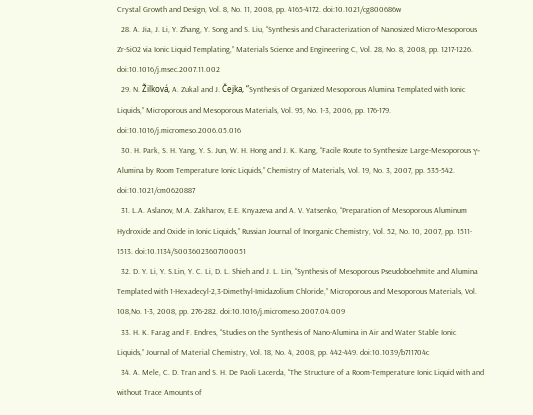Crystal Growth and Design, Vol. 8, No. 11, 2008, pp. 4165-4172. doi:10.1021/cg800686w
  28. A. Jia, J. Li, Y. Zhang, Y. Song and S. Liu, “Synthesis and Characterization of Nanosized Micro-Mesoporous Zr-SiO2 via Ionic Liquid Templating,” Materials Science and Engineering C, Vol. 28, No. 8, 2008, pp. 1217-1226. doi:10.1016/j.msec.2007.11.002
  29. N. Žilková, A. Zukal and J. Čejka, “Synthesis of Organized Mesoporous Alumina Templated with Ionic Liquids,” Microporous and Mesoporous Materials, Vol. 95, No. 1-3, 2006, pp. 176-179. doi:10.1016/j.micromeso.2006.05.016
  30. H. Park, S. H. Yang, Y. S. Jun, W. H. Hong and J. K. Kang, “Facile Route to Synthesize Large-Mesoporous γ- Alumina by Room Temperature Ionic Liquids,” Chemistry of Materials, Vol. 19, No. 3, 2007, pp. 535-542. doi:10.1021/cm0620887
  31. L.A. Aslanov, M.A. Zakharov, E.E. Knyazeva and A. V. Yatsenko, “Preparation of Mesoporous Aluminum Hydroxide and Oxide in Ionic Liquids,” Russian Journal of Inorganic Chemistry, Vol. 52, No. 10, 2007, pp. 1511- 1513. doi:10.1134/S0036023607100051
  32. D. Y. Li, Y. S.Lin, Y. C. Li, D. L. Shieh and J. L. Lin, “Synthesis of Mesoporous Pseudoboehmite and Alumina Templated with 1-Hexadecyl-2,3-Dimethyl-Imidazolium Chloride,” Microporous and Mesoporous Materials, Vol. 108,No. 1-3, 2008, pp. 276-282. doi:10.1016/j.micromeso.2007.04.009
  33. H. K. Farag and F. Endres, “Studies on the Synthesis of Nano-Alumina in Air and Water Stable Ionic Liquids,” Journal of Material Chemistry, Vol. 18, No. 4, 2008, pp. 442-449. doi:10.1039/b711704c
  34. A. Mele, C. D. Tran and S. H. De Paoli Lacerda, “The Structure of a Room-Temperature Ionic Liquid with and without Trace Amounts of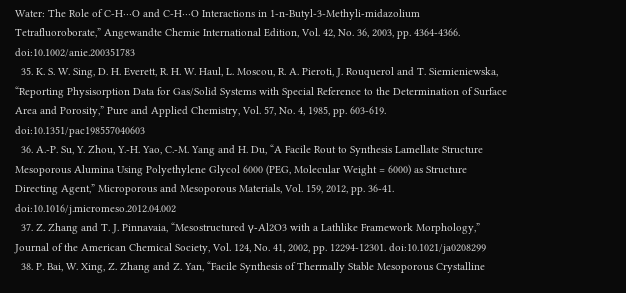Water: The Role of C-H⋅⋅⋅O and C-H⋅⋅⋅O Interactions in 1-n-Butyl-3-Methyli-midazolium Tetrafluoroborate,” Angewandte Chemie International Edition, Vol. 42, No. 36, 2003, pp. 4364-4366. doi:10.1002/anie.200351783
  35. K. S. W. Sing, D. H. Everett, R. H. W. Haul, L. Moscou, R. A. Pieroti, J. Rouquerol and T. Siemieniewska, “Reporting Physisorption Data for Gas/Solid Systems with Special Reference to the Determination of Surface Area and Porosity,” Pure and Applied Chemistry, Vol. 57, No. 4, 1985, pp. 603-619. doi:10.1351/pac198557040603
  36. A.-P. Su, Y. Zhou, Y.-H. Yao, C.-M. Yang and H. Du, “A Facile Rout to Synthesis Lamellate Structure Mesoporous Alumina Using Polyethylene Glycol 6000 (PEG, Molecular Weight = 6000) as Structure Directing Agent,” Microporous and Mesoporous Materials, Vol. 159, 2012, pp. 36-41. doi:10.1016/j.micromeso.2012.04.002
  37. Z. Zhang and T. J. Pinnavaia, “Mesostructured γ-Al2O3 with a Lathlike Framework Morphology,” Journal of the American Chemical Society, Vol. 124, No. 41, 2002, pp. 12294-12301. doi:10.1021/ja0208299
  38. P. Bai, W. Xing, Z. Zhang and Z. Yan, “Facile Synthesis of Thermally Stable Mesoporous Crystalline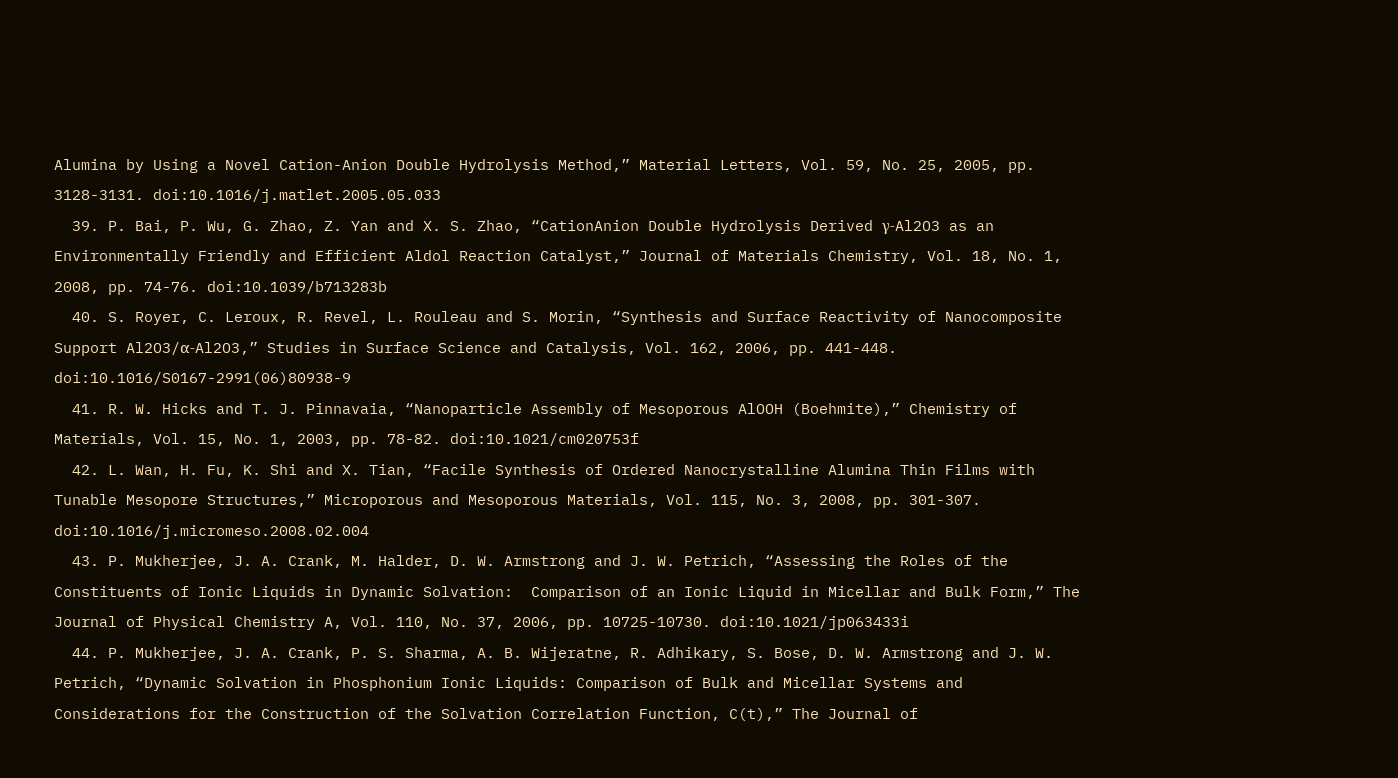Alumina by Using a Novel Cation-Anion Double Hydrolysis Method,” Material Letters, Vol. 59, No. 25, 2005, pp. 3128-3131. doi:10.1016/j.matlet.2005.05.033
  39. P. Bai, P. Wu, G. Zhao, Z. Yan and X. S. Zhao, “CationAnion Double Hydrolysis Derived γ-Al2O3 as an Environmentally Friendly and Efficient Aldol Reaction Catalyst,” Journal of Materials Chemistry, Vol. 18, No. 1, 2008, pp. 74-76. doi:10.1039/b713283b
  40. S. Royer, C. Leroux, R. Revel, L. Rouleau and S. Morin, “Synthesis and Surface Reactivity of Nanocomposite Support Al2O3/α-Al2O3,” Studies in Surface Science and Catalysis, Vol. 162, 2006, pp. 441-448. doi:10.1016/S0167-2991(06)80938-9
  41. R. W. Hicks and T. J. Pinnavaia, “Nanoparticle Assembly of Mesoporous AlOOH (Boehmite),” Chemistry of Materials, Vol. 15, No. 1, 2003, pp. 78-82. doi:10.1021/cm020753f
  42. L. Wan, H. Fu, K. Shi and X. Tian, “Facile Synthesis of Ordered Nanocrystalline Alumina Thin Films with Tunable Mesopore Structures,” Microporous and Mesoporous Materials, Vol. 115, No. 3, 2008, pp. 301-307. doi:10.1016/j.micromeso.2008.02.004
  43. P. Mukherjee, J. A. Crank, M. Halder, D. W. Armstrong and J. W. Petrich, “Assessing the Roles of the Constituents of Ionic Liquids in Dynamic Solvation:  Comparison of an Ionic Liquid in Micellar and Bulk Form,” The Journal of Physical Chemistry A, Vol. 110, No. 37, 2006, pp. 10725-10730. doi:10.1021/jp063433i
  44. P. Mukherjee, J. A. Crank, P. S. Sharma, A. B. Wijeratne, R. Adhikary, S. Bose, D. W. Armstrong and J. W. Petrich, “Dynamic Solvation in Phosphonium Ionic Liquids: Comparison of Bulk and Micellar Systems and Considerations for the Construction of the Solvation Correlation Function, C(t),” The Journal of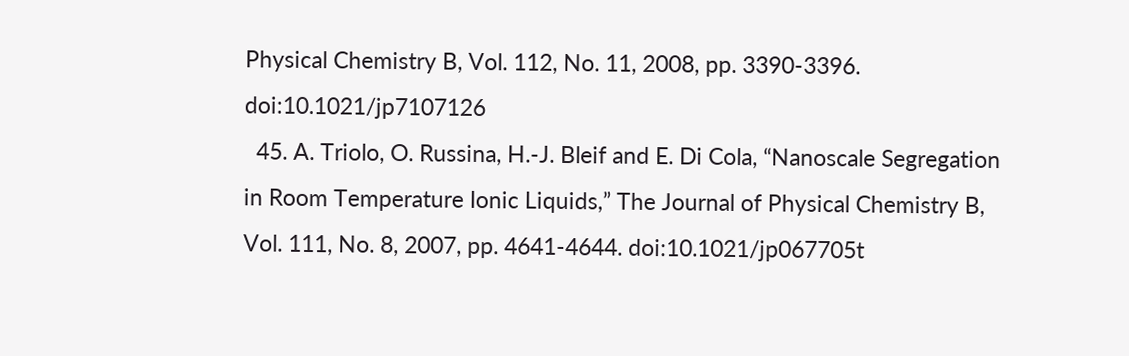Physical Chemistry B, Vol. 112, No. 11, 2008, pp. 3390-3396. doi:10.1021/jp7107126
  45. A. Triolo, O. Russina, H.-J. Bleif and E. Di Cola, “Nanoscale Segregation in Room Temperature Ionic Liquids,” The Journal of Physical Chemistry B, Vol. 111, No. 8, 2007, pp. 4641-4644. doi:10.1021/jp067705t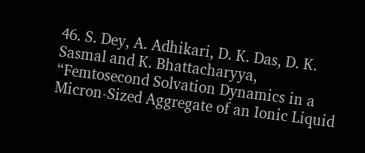46. S. Dey, A. Adhikari, D. K. Das, D. K. Sasmal and K. Bhattacharyya, “Femtosecond Solvation Dynamics in a Micron-Sized Aggregate of an Ionic Liquid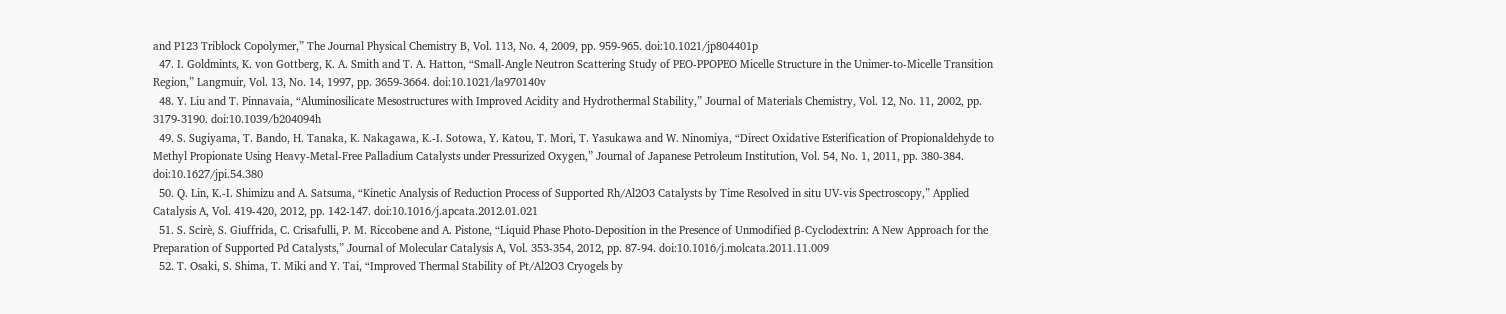and P123 Triblock Copolymer,” The Journal Physical Chemistry B, Vol. 113, No. 4, 2009, pp. 959-965. doi:10.1021/jp804401p
  47. I. Goldmints, K. von Gottberg, K. A. Smith and T. A. Hatton, “Small-Angle Neutron Scattering Study of PEO-PPOPEO Micelle Structure in the Unimer-to-Micelle Transition Region,” Langmuir, Vol. 13, No. 14, 1997, pp. 3659-3664. doi:10.1021/la970140v
  48. Y. Liu and T. Pinnavaia, “Aluminosilicate Mesostructures with Improved Acidity and Hydrothermal Stability,” Journal of Materials Chemistry, Vol. 12, No. 11, 2002, pp. 3179-3190. doi:10.1039/b204094h
  49. S. Sugiyama, T. Bando, H. Tanaka, K. Nakagawa, K.-I. Sotowa, Y. Katou, T. Mori, T. Yasukawa and W. Ninomiya, “Direct Oxidative Esterification of Propionaldehyde to Methyl Propionate Using Heavy-Metal-Free Palladium Catalysts under Pressurized Oxygen,” Journal of Japanese Petroleum Institution, Vol. 54, No. 1, 2011, pp. 380-384. doi:10.1627/jpi.54.380
  50. Q. Lin, K.-I. Shimizu and A. Satsuma, “Kinetic Analysis of Reduction Process of Supported Rh/Al2O3 Catalysts by Time Resolved in situ UV-vis Spectroscopy,” Applied Catalysis A, Vol. 419-420, 2012, pp. 142-147. doi:10.1016/j.apcata.2012.01.021
  51. S. Scirè, S. Giuffrida, C. Crisafulli, P. M. Riccobene and A. Pistone, “Liquid Phase Photo-Deposition in the Presence of Unmodified β-Cyclodextrin: A New Approach for the Preparation of Supported Pd Catalysts,” Journal of Molecular Catalysis A, Vol. 353-354, 2012, pp. 87-94. doi:10.1016/j.molcata.2011.11.009
  52. T. Osaki, S. Shima, T. Miki and Y. Tai, “Improved Thermal Stability of Pt/Al2O3 Cryogels by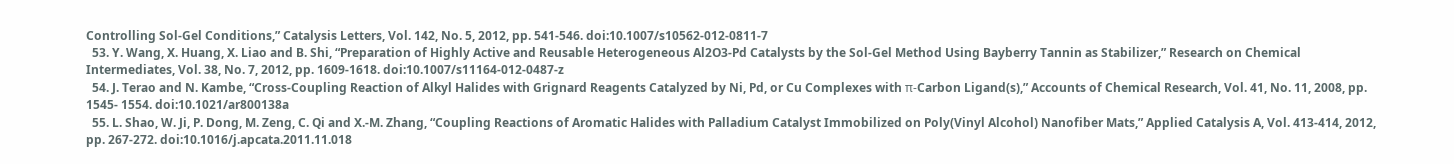Controlling Sol-Gel Conditions,” Catalysis Letters, Vol. 142, No. 5, 2012, pp. 541-546. doi:10.1007/s10562-012-0811-7
  53. Y. Wang, X. Huang, X. Liao and B. Shi, “Preparation of Highly Active and Reusable Heterogeneous Al2O3-Pd Catalysts by the Sol-Gel Method Using Bayberry Tannin as Stabilizer,” Research on Chemical Intermediates, Vol. 38, No. 7, 2012, pp. 1609-1618. doi:10.1007/s11164-012-0487-z
  54. J. Terao and N. Kambe, “Cross-Coupling Reaction of Alkyl Halides with Grignard Reagents Catalyzed by Ni, Pd, or Cu Complexes with π-Carbon Ligand(s),” Accounts of Chemical Research, Vol. 41, No. 11, 2008, pp. 1545- 1554. doi:10.1021/ar800138a
  55. L. Shao, W. Ji, P. Dong, M. Zeng, C. Qi and X.-M. Zhang, “Coupling Reactions of Aromatic Halides with Palladium Catalyst Immobilized on Poly(Vinyl Alcohol) Nanofiber Mats,” Applied Catalysis A, Vol. 413-414, 2012, pp. 267-272. doi:10.1016/j.apcata.2011.11.018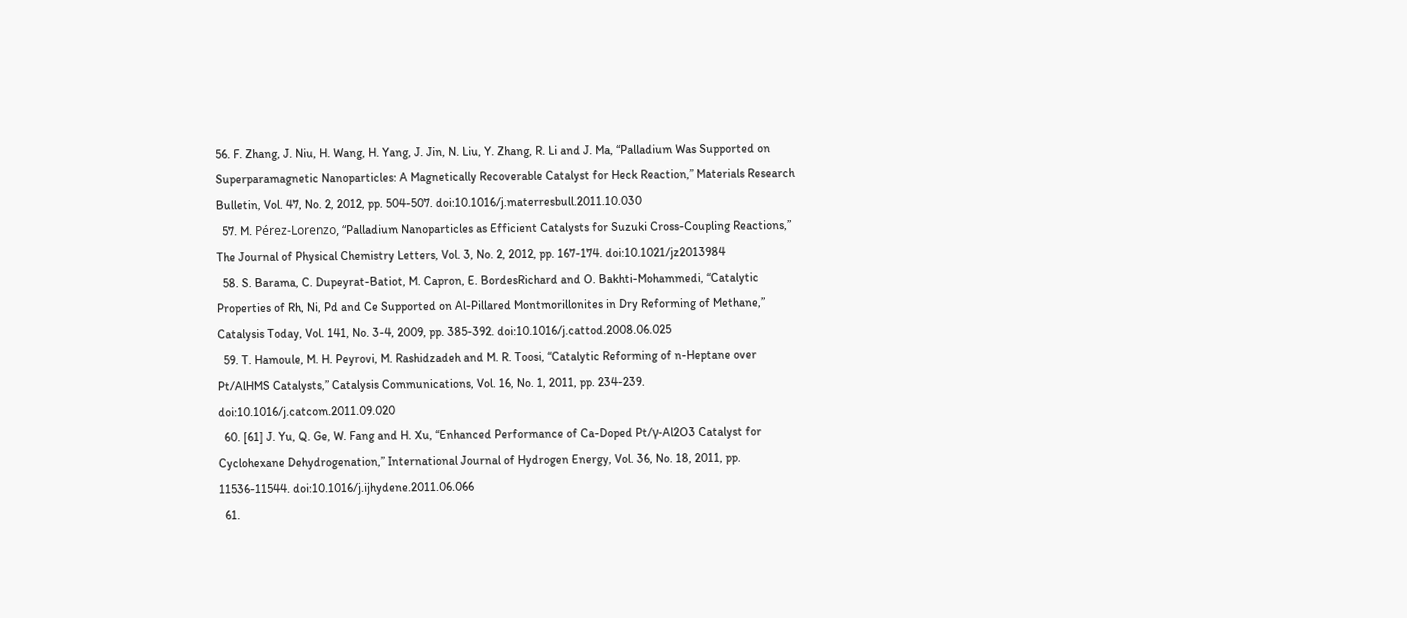56. F. Zhang, J. Niu, H. Wang, H. Yang, J. Jin, N. Liu, Y. Zhang, R. Li and J. Ma, “Palladium Was Supported on Superparamagnetic Nanoparticles: A Magnetically Recoverable Catalyst for Heck Reaction,” Materials Research Bulletin, Vol. 47, No. 2, 2012, pp. 504-507. doi:10.1016/j.materresbull.2011.10.030
  57. M. Pérez-Lorenzo, “Palladium Nanoparticles as Efficient Catalysts for Suzuki Cross-Coupling Reactions,” The Journal of Physical Chemistry Letters, Vol. 3, No. 2, 2012, pp. 167-174. doi:10.1021/jz2013984
  58. S. Barama, C. Dupeyrat-Batiot, M. Capron, E. BordesRichard and O. Bakhti-Mohammedi, “Catalytic Properties of Rh, Ni, Pd and Ce Supported on Al-Pillared Montmorillonites in Dry Reforming of Methane,” Catalysis Today, Vol. 141, No. 3-4, 2009, pp. 385-392. doi:10.1016/j.cattod.2008.06.025
  59. T. Hamoule, M. H. Peyrovi, M. Rashidzadeh and M. R. Toosi, “Catalytic Reforming of n-Heptane over Pt/AlHMS Catalysts,” Catalysis Communications, Vol. 16, No. 1, 2011, pp. 234-239. doi:10.1016/j.catcom.2011.09.020
  60. [61] J. Yu, Q. Ge, W. Fang and H. Xu, “Enhanced Performance of Ca-Doped Pt/γ-Al2O3 Catalyst for Cyclohexane Dehydrogenation,” International Journal of Hydrogen Energy, Vol. 36, No. 18, 2011, pp. 11536-11544. doi:10.1016/j.ijhydene.2011.06.066
  61.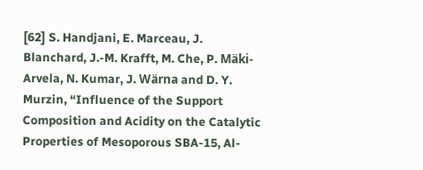[62] S. Handjani, E. Marceau, J. Blanchard, J.-M. Krafft, M. Che, P. Mäki-Arvela, N. Kumar, J. Wärna and D. Y. Murzin, “Influence of the Support Composition and Acidity on the Catalytic Properties of Mesoporous SBA-15, Al-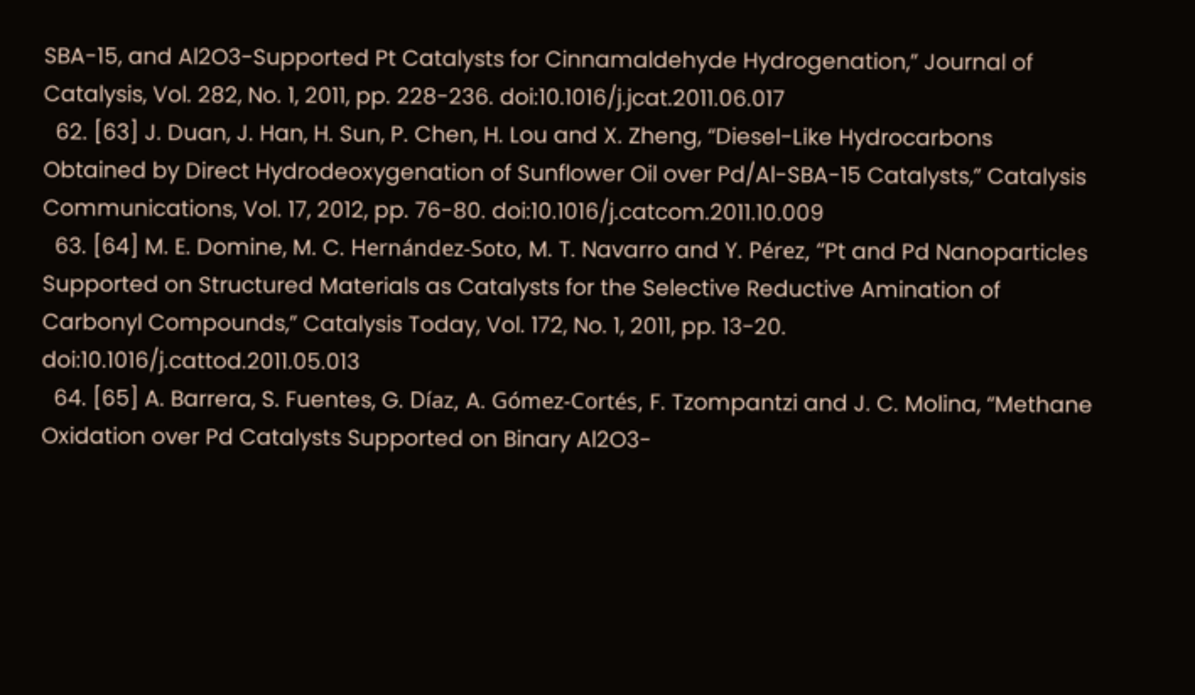SBA-15, and Al2O3-Supported Pt Catalysts for Cinnamaldehyde Hydrogenation,” Journal of Catalysis, Vol. 282, No. 1, 2011, pp. 228-236. doi:10.1016/j.jcat.2011.06.017
  62. [63] J. Duan, J. Han, H. Sun, P. Chen, H. Lou and X. Zheng, “Diesel-Like Hydrocarbons Obtained by Direct Hydrodeoxygenation of Sunflower Oil over Pd/Al-SBA-15 Catalysts,” Catalysis Communications, Vol. 17, 2012, pp. 76-80. doi:10.1016/j.catcom.2011.10.009
  63. [64] M. E. Domine, M. C. Hernández-Soto, M. T. Navarro and Y. Pérez, “Pt and Pd Nanoparticles Supported on Structured Materials as Catalysts for the Selective Reductive Amination of Carbonyl Compounds,” Catalysis Today, Vol. 172, No. 1, 2011, pp. 13-20. doi:10.1016/j.cattod.2011.05.013
  64. [65] A. Barrera, S. Fuentes, G. Díaz, A. Gómez-Cortés, F. Tzompantzi and J. C. Molina, “Methane Oxidation over Pd Catalysts Supported on Binary Al2O3-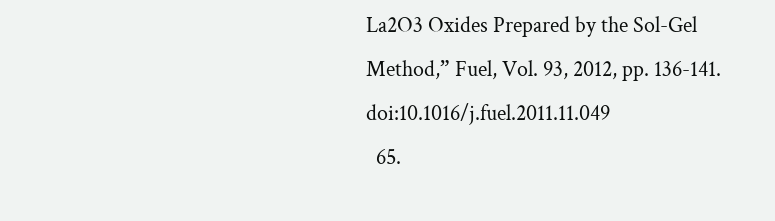La2O3 Oxides Prepared by the Sol-Gel Method,” Fuel, Vol. 93, 2012, pp. 136-141. doi:10.1016/j.fuel.2011.11.049
  65.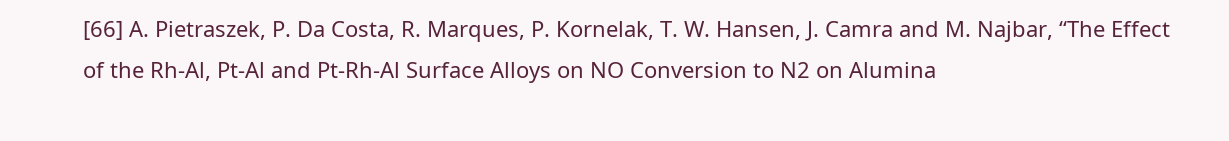[66] A. Pietraszek, P. Da Costa, R. Marques, P. Kornelak, T. W. Hansen, J. Camra and M. Najbar, “The Effect of the Rh-Al, Pt-Al and Pt-Rh-Al Surface Alloys on NO Conversion to N2 on Alumina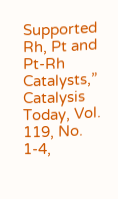Supported Rh, Pt and Pt-Rh Catalysts,” Catalysis Today, Vol. 119, No. 1-4,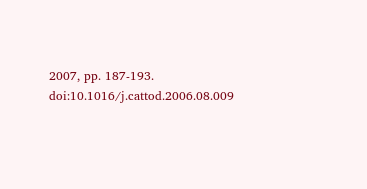2007, pp. 187-193. doi:10.1016/j.cattod.2006.08.009